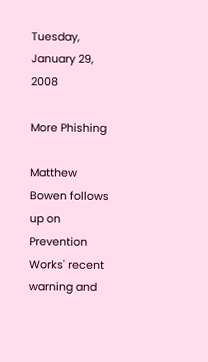Tuesday, January 29, 2008

More Phishing

Matthew Bowen follows up on Prevention Works' recent warning and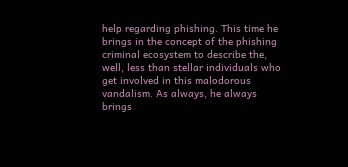help regarding phishing. This time he brings in the concept of the phishing criminal ecosystem to describe the, well, less than stellar individuals who get involved in this malodorous vandalism. As always, he always brings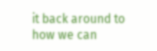it back around to how we can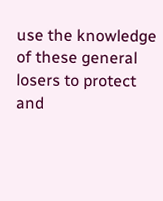use the knowledge of these general losers to protect and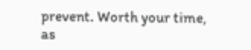prevent. Worth your time, as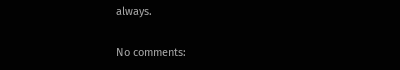always.

No comments: